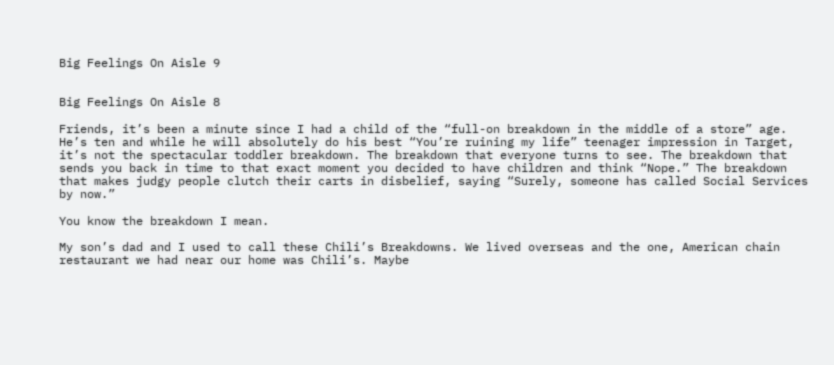Big Feelings On Aisle 9


Big Feelings On Aisle 8

Friends, it’s been a minute since I had a child of the “full-on breakdown in the middle of a store” age. He’s ten and while he will absolutely do his best “You’re ruining my life” teenager impression in Target, it’s not the spectacular toddler breakdown. The breakdown that everyone turns to see. The breakdown that sends you back in time to that exact moment you decided to have children and think “Nope.” The breakdown that makes judgy people clutch their carts in disbelief, saying “Surely, someone has called Social Services by now.”

You know the breakdown I mean.

My son’s dad and I used to call these Chili’s Breakdowns. We lived overseas and the one, American chain restaurant we had near our home was Chili’s. Maybe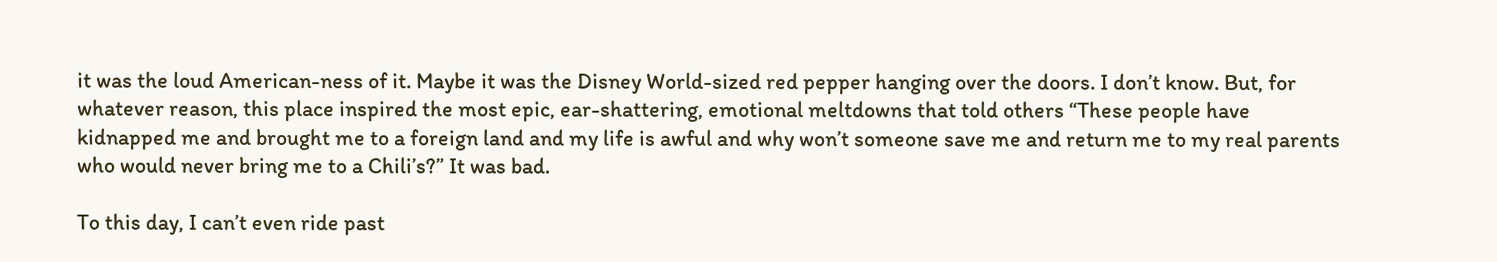it was the loud American-ness of it. Maybe it was the Disney World-sized red pepper hanging over the doors. I don’t know. But, for whatever reason, this place inspired the most epic, ear-shattering, emotional meltdowns that told others “These people have kidnapped me and brought me to a foreign land and my life is awful and why won’t someone save me and return me to my real parents who would never bring me to a Chili’s?” It was bad.

To this day, I can’t even ride past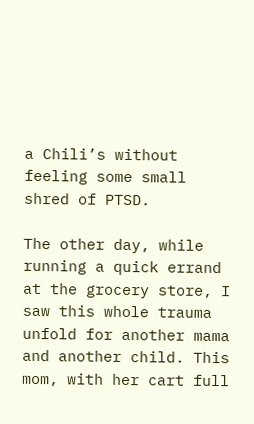a Chili’s without feeling some small shred of PTSD.

The other day, while running a quick errand at the grocery store, I saw this whole trauma unfold for another mama and another child. This mom, with her cart full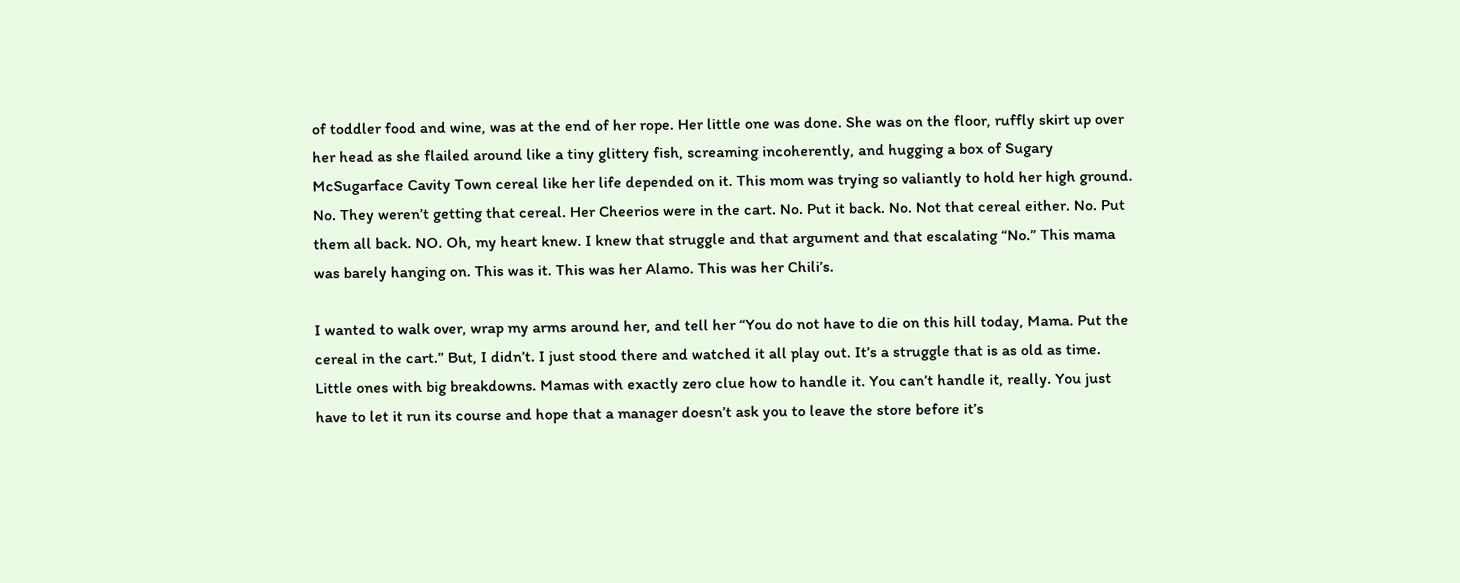of toddler food and wine, was at the end of her rope. Her little one was done. She was on the floor, ruffly skirt up over her head as she flailed around like a tiny glittery fish, screaming incoherently, and hugging a box of Sugary McSugarface Cavity Town cereal like her life depended on it. This mom was trying so valiantly to hold her high ground. No. They weren’t getting that cereal. Her Cheerios were in the cart. No. Put it back. No. Not that cereal either. No. Put them all back. NO. Oh, my heart knew. I knew that struggle and that argument and that escalating “No.” This mama was barely hanging on. This was it. This was her Alamo. This was her Chili’s.

I wanted to walk over, wrap my arms around her, and tell her “You do not have to die on this hill today, Mama. Put the cereal in the cart.” But, I didn’t. I just stood there and watched it all play out. It’s a struggle that is as old as time. Little ones with big breakdowns. Mamas with exactly zero clue how to handle it. You can’t handle it, really. You just have to let it run its course and hope that a manager doesn’t ask you to leave the store before it’s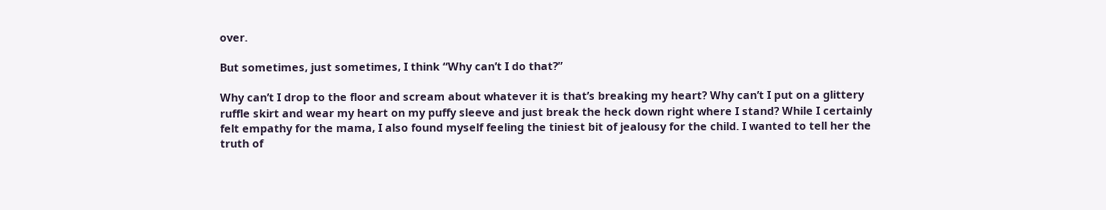over.

But sometimes, just sometimes, I think “Why can’t I do that?”

Why can’t I drop to the floor and scream about whatever it is that’s breaking my heart? Why can’t I put on a glittery ruffle skirt and wear my heart on my puffy sleeve and just break the heck down right where I stand? While I certainly felt empathy for the mama, I also found myself feeling the tiniest bit of jealousy for the child. I wanted to tell her the truth of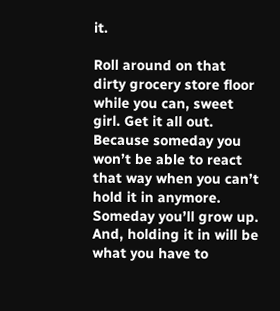it.

Roll around on that dirty grocery store floor while you can, sweet girl. Get it all out. Because someday you won’t be able to react that way when you can’t hold it in anymore. Someday you’ll grow up. And, holding it in will be what you have to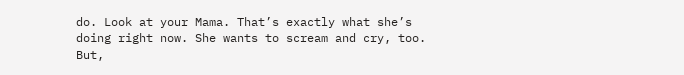do. Look at your Mama. That’s exactly what she’s doing right now. She wants to scream and cry, too. But,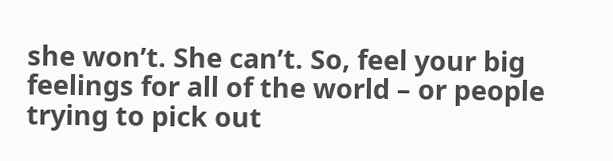she won’t. She can’t. So, feel your big feelings for all of the world – or people trying to pick out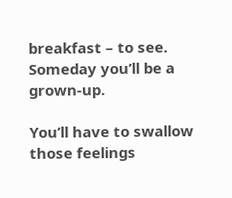breakfast – to see. Someday you’ll be a grown-up.

You’ll have to swallow those feelings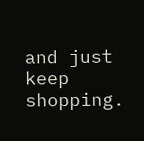and just keep shopping.